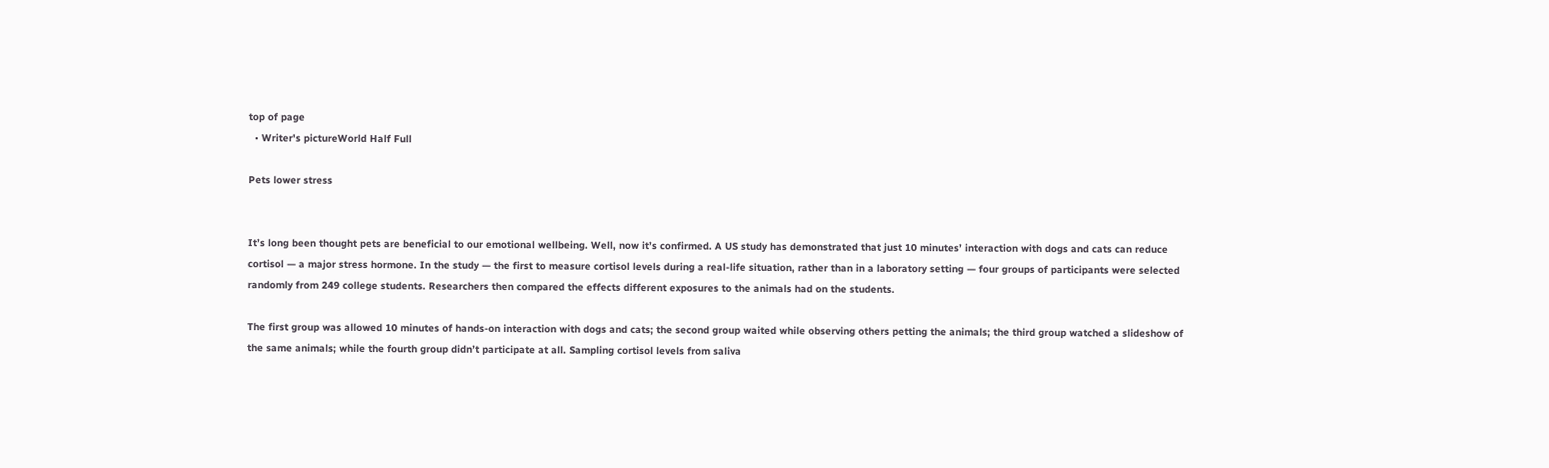top of page
  • Writer's pictureWorld Half Full

Pets lower stress


It’s long been thought pets are beneficial to our emotional wellbeing. Well, now it’s confirmed. A US study has demonstrated that just 10 minutes’ interaction with dogs and cats can reduce cortisol — a major stress hormone. In the study — the first to measure cortisol levels during a real-life situation, rather than in a laboratory setting — four groups of participants were selected randomly from 249 college students. Researchers then compared the effects different exposures to the animals had on the students.

The first group was allowed 10 minutes of hands-on interaction with dogs and cats; the second group waited while observing others petting the animals; the third group watched a slideshow of the same animals; while the fourth group didn’t participate at all. Sampling cortisol levels from saliva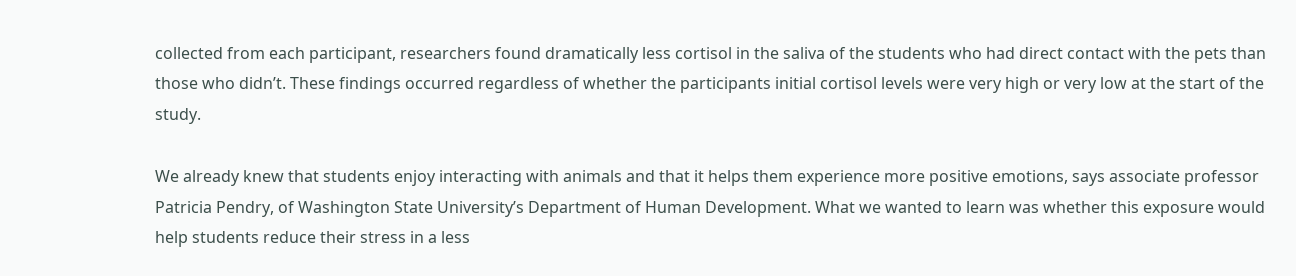collected from each participant, researchers found dramatically less cortisol in the saliva of the students who had direct contact with the pets than those who didn’t. These findings occurred regardless of whether the participants initial cortisol levels were very high or very low at the start of the study.

We already knew that students enjoy interacting with animals and that it helps them experience more positive emotions, says associate professor Patricia Pendry, of Washington State University’s Department of Human Development. What we wanted to learn was whether this exposure would help students reduce their stress in a less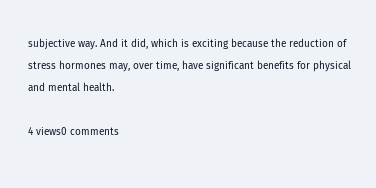subjective way. And it did, which is exciting because the reduction of stress hormones may, over time, have significant benefits for physical and mental health.

4 views0 comments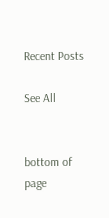Recent Posts

See All


bottom of page